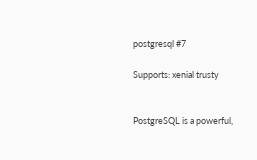postgresql #7

Supports: xenial trusty


PostgreSQL is a powerful,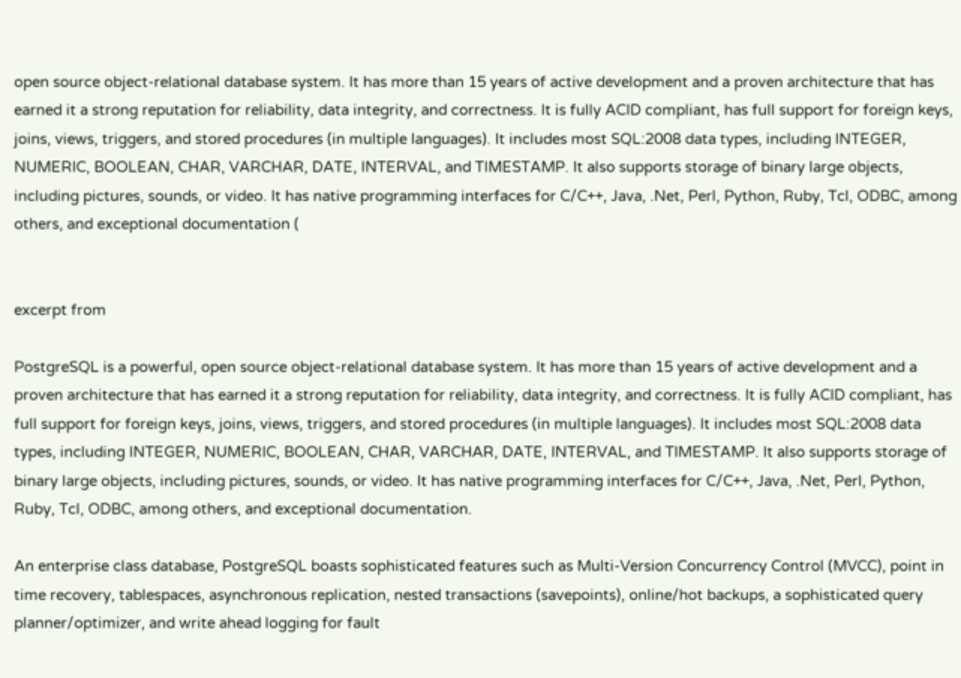open source object-relational database system. It has more than 15 years of active development and a proven architecture that has earned it a strong reputation for reliability, data integrity, and correctness. It is fully ACID compliant, has full support for foreign keys, joins, views, triggers, and stored procedures (in multiple languages). It includes most SQL:2008 data types, including INTEGER, NUMERIC, BOOLEAN, CHAR, VARCHAR, DATE, INTERVAL, and TIMESTAMP. It also supports storage of binary large objects, including pictures, sounds, or video. It has native programming interfaces for C/C++, Java, .Net, Perl, Python, Ruby, Tcl, ODBC, among others, and exceptional documentation (


excerpt from

PostgreSQL is a powerful, open source object-relational database system. It has more than 15 years of active development and a proven architecture that has earned it a strong reputation for reliability, data integrity, and correctness. It is fully ACID compliant, has full support for foreign keys, joins, views, triggers, and stored procedures (in multiple languages). It includes most SQL:2008 data types, including INTEGER, NUMERIC, BOOLEAN, CHAR, VARCHAR, DATE, INTERVAL, and TIMESTAMP. It also supports storage of binary large objects, including pictures, sounds, or video. It has native programming interfaces for C/C++, Java, .Net, Perl, Python, Ruby, Tcl, ODBC, among others, and exceptional documentation.

An enterprise class database, PostgreSQL boasts sophisticated features such as Multi-Version Concurrency Control (MVCC), point in time recovery, tablespaces, asynchronous replication, nested transactions (savepoints), online/hot backups, a sophisticated query planner/optimizer, and write ahead logging for fault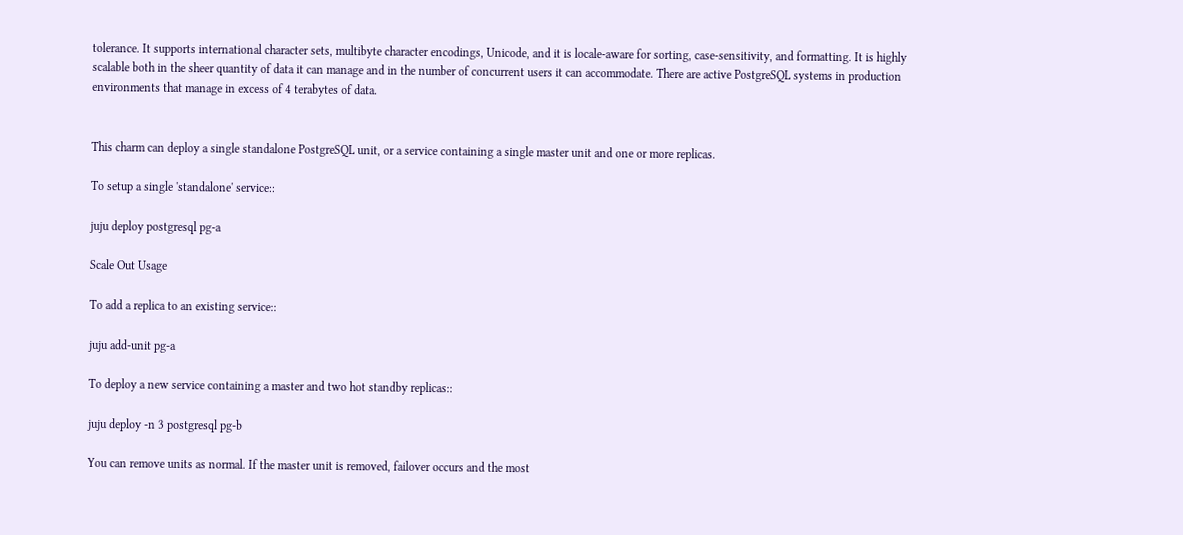tolerance. It supports international character sets, multibyte character encodings, Unicode, and it is locale-aware for sorting, case-sensitivity, and formatting. It is highly scalable both in the sheer quantity of data it can manage and in the number of concurrent users it can accommodate. There are active PostgreSQL systems in production environments that manage in excess of 4 terabytes of data.


This charm can deploy a single standalone PostgreSQL unit, or a service containing a single master unit and one or more replicas.

To setup a single 'standalone' service::

juju deploy postgresql pg-a

Scale Out Usage

To add a replica to an existing service::

juju add-unit pg-a

To deploy a new service containing a master and two hot standby replicas::

juju deploy -n 3 postgresql pg-b

You can remove units as normal. If the master unit is removed, failover occurs and the most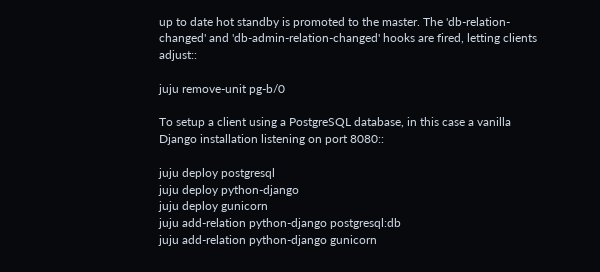up to date hot standby is promoted to the master. The 'db-relation-changed' and 'db-admin-relation-changed' hooks are fired, letting clients adjust::

juju remove-unit pg-b/0

To setup a client using a PostgreSQL database, in this case a vanilla Django installation listening on port 8080::

juju deploy postgresql
juju deploy python-django
juju deploy gunicorn
juju add-relation python-django postgresql:db
juju add-relation python-django gunicorn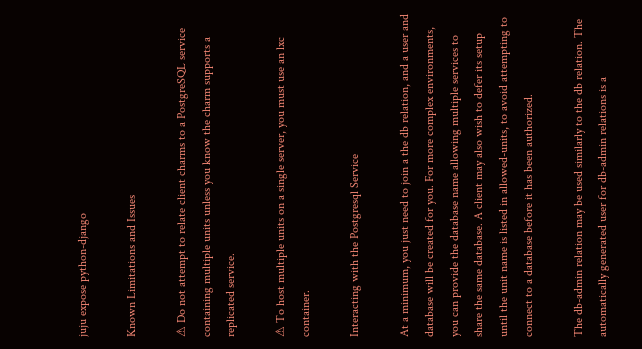juju expose python-django

Known Limitations and Issues

⚠ Do not attempt to relate client charms to a PostgreSQL service containing multiple units unless you know the charm supports a replicated service.

⚠ To host multiple units on a single server, you must use an lxc container.

Interacting with the Postgresql Service

At a minimum, you just need to join a the db relation, and a user and database will be created for you. For more complex environments, you can provide the database name allowing multiple services to share the same database. A client may also wish to defer its setup until the unit name is listed in allowed-units, to avoid attempting to connect to a database before it has been authorized.

The db-admin relation may be used similarly to the db relation. The automatically generated user for db-admin relations is a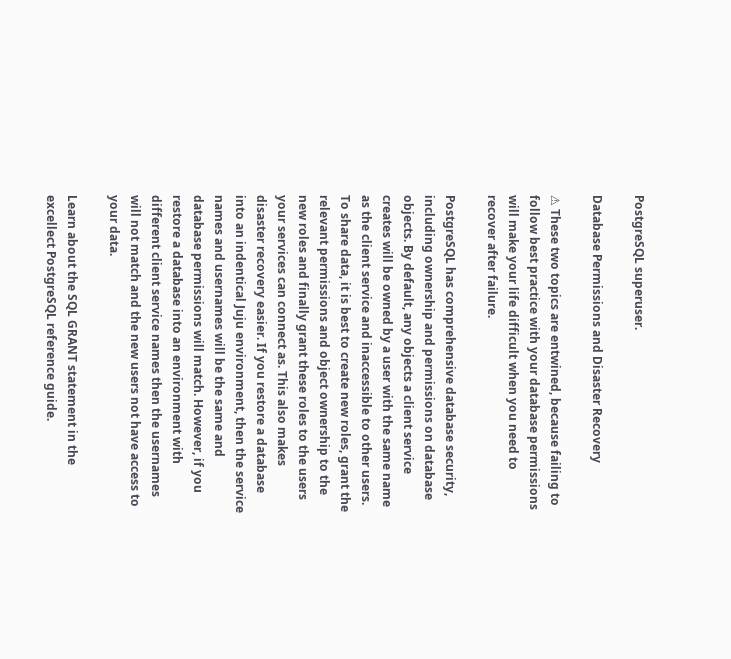PostgreSQL superuser.

Database Permissions and Disaster Recovery

⚠ These two topics are entwined, because failing to follow best practice with your database permissions will make your life difficult when you need to recover after failure.

PostgreSQL has comprehensive database security, including ownership and permissions on database objects. By default, any objects a client service creates will be owned by a user with the same name as the client service and inaccessible to other users. To share data, it is best to create new roles, grant the relevant permissions and object ownership to the new roles and finally grant these roles to the users your services can connect as. This also makes disaster recovery easier. If you restore a database into an indentical Juju environment, then the service names and usernames will be the same and database permissions will match. However, if you restore a database into an environment with different client service names then the usernames will not match and the new users not have access to your data.

Learn about the SQL GRANT statement in the excellect PostgreSQL reference guide.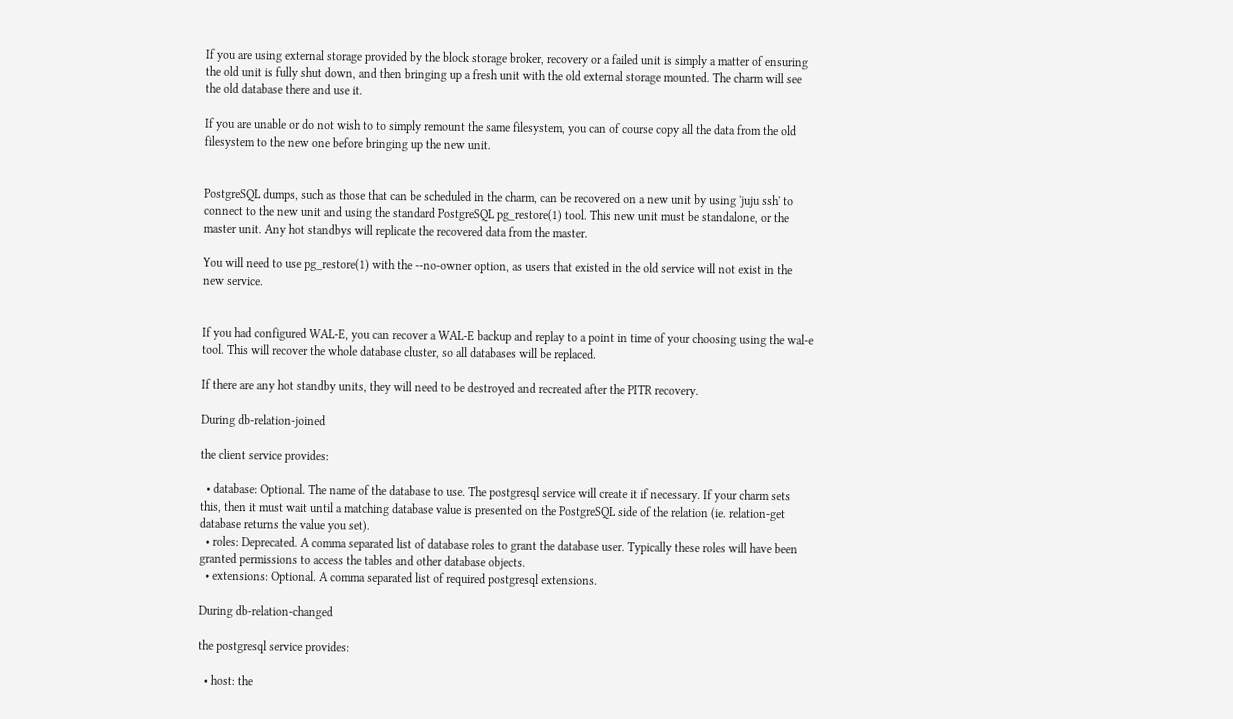If you are using external storage provided by the block storage broker, recovery or a failed unit is simply a matter of ensuring the old unit is fully shut down, and then bringing up a fresh unit with the old external storage mounted. The charm will see the old database there and use it.

If you are unable or do not wish to to simply remount the same filesystem, you can of course copy all the data from the old filesystem to the new one before bringing up the new unit.


PostgreSQL dumps, such as those that can be scheduled in the charm, can be recovered on a new unit by using 'juju ssh' to connect to the new unit and using the standard PostgreSQL pg_restore(1) tool. This new unit must be standalone, or the master unit. Any hot standbys will replicate the recovered data from the master.

You will need to use pg_restore(1) with the --no-owner option, as users that existed in the old service will not exist in the new service.


If you had configured WAL-E, you can recover a WAL-E backup and replay to a point in time of your choosing using the wal-e tool. This will recover the whole database cluster, so all databases will be replaced.

If there are any hot standby units, they will need to be destroyed and recreated after the PITR recovery.

During db-relation-joined

the client service provides:

  • database: Optional. The name of the database to use. The postgresql service will create it if necessary. If your charm sets this, then it must wait until a matching database value is presented on the PostgreSQL side of the relation (ie. relation-get database returns the value you set).
  • roles: Deprecated. A comma separated list of database roles to grant the database user. Typically these roles will have been granted permissions to access the tables and other database objects.
  • extensions: Optional. A comma separated list of required postgresql extensions.

During db-relation-changed

the postgresql service provides:

  • host: the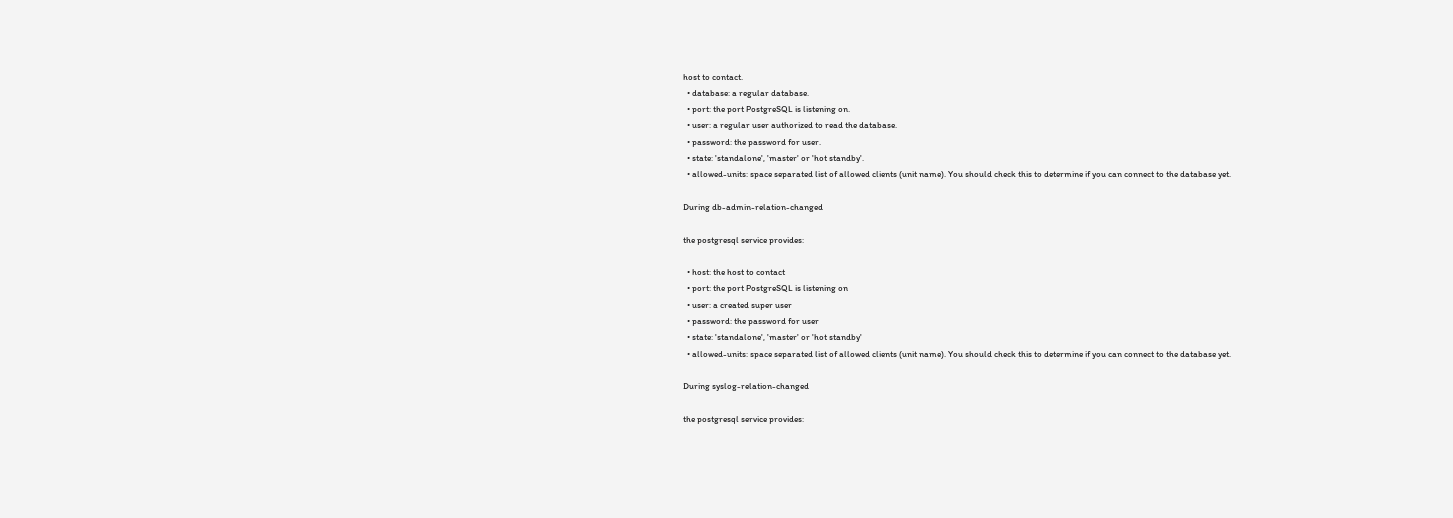host to contact.
  • database: a regular database.
  • port: the port PostgreSQL is listening on.
  • user: a regular user authorized to read the database.
  • password: the password for user.
  • state: 'standalone', 'master' or 'hot standby'.
  • allowed-units: space separated list of allowed clients (unit name). You should check this to determine if you can connect to the database yet.

During db-admin-relation-changed

the postgresql service provides:

  • host: the host to contact
  • port: the port PostgreSQL is listening on
  • user: a created super user
  • password: the password for user
  • state: 'standalone', 'master' or 'hot standby'
  • allowed-units: space separated list of allowed clients (unit name). You should check this to determine if you can connect to the database yet.

During syslog-relation-changed

the postgresql service provides: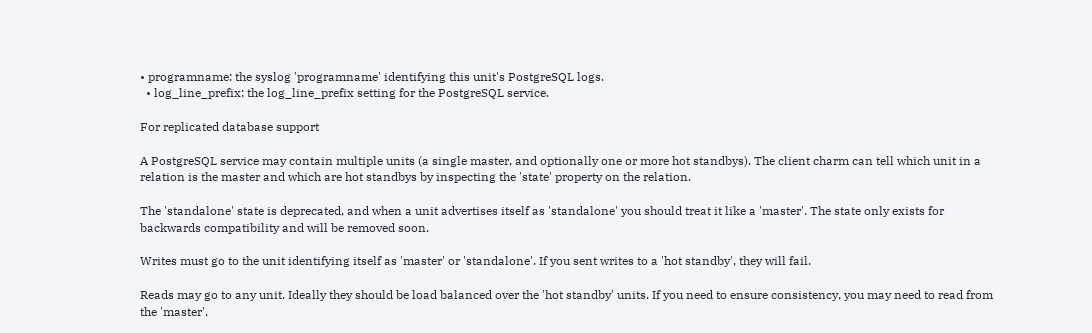• programname: the syslog 'programname' identifying this unit's PostgreSQL logs.
  • log_line_prefix: the log_line_prefix setting for the PostgreSQL service.

For replicated database support

A PostgreSQL service may contain multiple units (a single master, and optionally one or more hot standbys). The client charm can tell which unit in a relation is the master and which are hot standbys by inspecting the 'state' property on the relation.

The 'standalone' state is deprecated, and when a unit advertises itself as 'standalone' you should treat it like a 'master'. The state only exists for backwards compatibility and will be removed soon.

Writes must go to the unit identifying itself as 'master' or 'standalone'. If you sent writes to a 'hot standby', they will fail.

Reads may go to any unit. Ideally they should be load balanced over the 'hot standby' units. If you need to ensure consistency, you may need to read from the 'master'.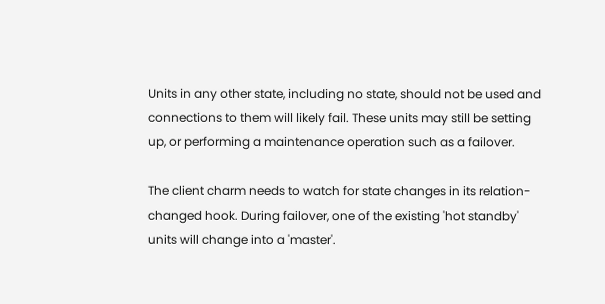Units in any other state, including no state, should not be used and connections to them will likely fail. These units may still be setting up, or performing a maintenance operation such as a failover.

The client charm needs to watch for state changes in its relation-changed hook. During failover, one of the existing 'hot standby' units will change into a 'master'.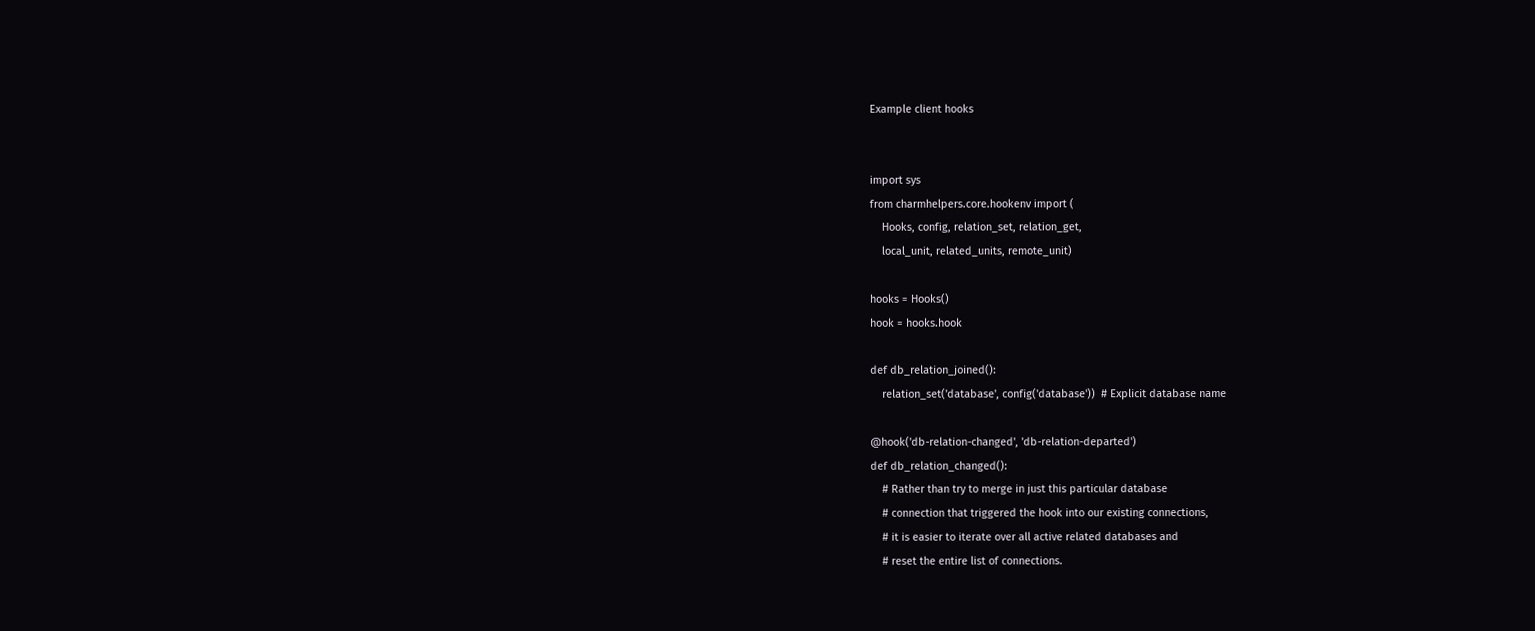Example client hooks


import sys
from charmhelpers.core.hookenv import (
    Hooks, config, relation_set, relation_get,
    local_unit, related_units, remote_unit)

hooks = Hooks()
hook = hooks.hook

def db_relation_joined():
    relation_set('database', config('database'))  # Explicit database name

@hook('db-relation-changed', 'db-relation-departed')
def db_relation_changed():
    # Rather than try to merge in just this particular database
    # connection that triggered the hook into our existing connections,
    # it is easier to iterate over all active related databases and
    # reset the entire list of connections.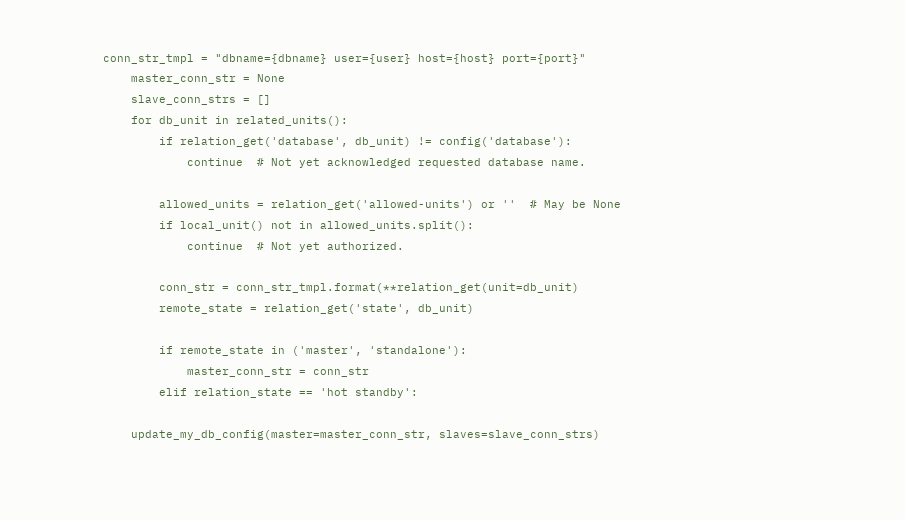conn_str_tmpl = "dbname={dbname} user={user} host={host} port={port}"
    master_conn_str = None
    slave_conn_strs = []
    for db_unit in related_units():
        if relation_get('database', db_unit) != config('database'):
            continue  # Not yet acknowledged requested database name.

        allowed_units = relation_get('allowed-units') or ''  # May be None
        if local_unit() not in allowed_units.split():
            continue  # Not yet authorized.

        conn_str = conn_str_tmpl.format(**relation_get(unit=db_unit)
        remote_state = relation_get('state', db_unit)

        if remote_state in ('master', 'standalone'):
            master_conn_str = conn_str
        elif relation_state == 'hot standby':

    update_my_db_config(master=master_conn_str, slaves=slave_conn_strs)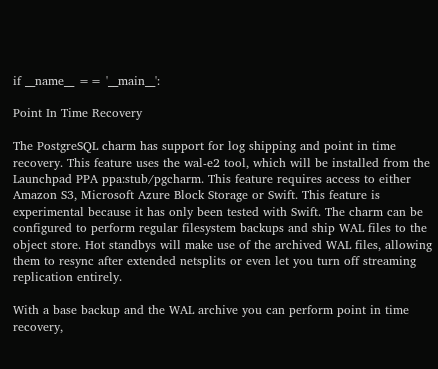if __name__ == '__main__':

Point In Time Recovery

The PostgreSQL charm has support for log shipping and point in time recovery. This feature uses the wal-e2 tool, which will be installed from the Launchpad PPA ppa:stub/pgcharm. This feature requires access to either Amazon S3, Microsoft Azure Block Storage or Swift. This feature is experimental because it has only been tested with Swift. The charm can be configured to perform regular filesystem backups and ship WAL files to the object store. Hot standbys will make use of the archived WAL files, allowing them to resync after extended netsplits or even let you turn off streaming replication entirely.

With a base backup and the WAL archive you can perform point in time recovery,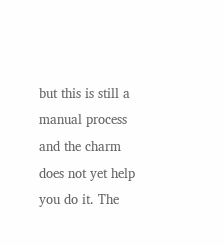but this is still a manual process and the charm does not yet help you do it. The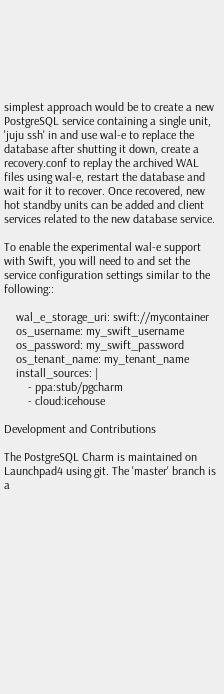simplest approach would be to create a new PostgreSQL service containing a single unit, 'juju ssh' in and use wal-e to replace the database after shutting it down, create a recovery.conf to replay the archived WAL files using wal-e, restart the database and wait for it to recover. Once recovered, new hot standby units can be added and client services related to the new database service.

To enable the experimental wal-e support with Swift, you will need to and set the service configuration settings similar to the following::

    wal_e_storage_uri: swift://mycontainer
    os_username: my_swift_username
    os_password: my_swift_password
    os_tenant_name: my_tenant_name
    install_sources: |
        - ppa:stub/pgcharm
        - cloud:icehouse

Development and Contributions

The PostgreSQL Charm is maintained on Launchpad4 using git. The 'master' branch is a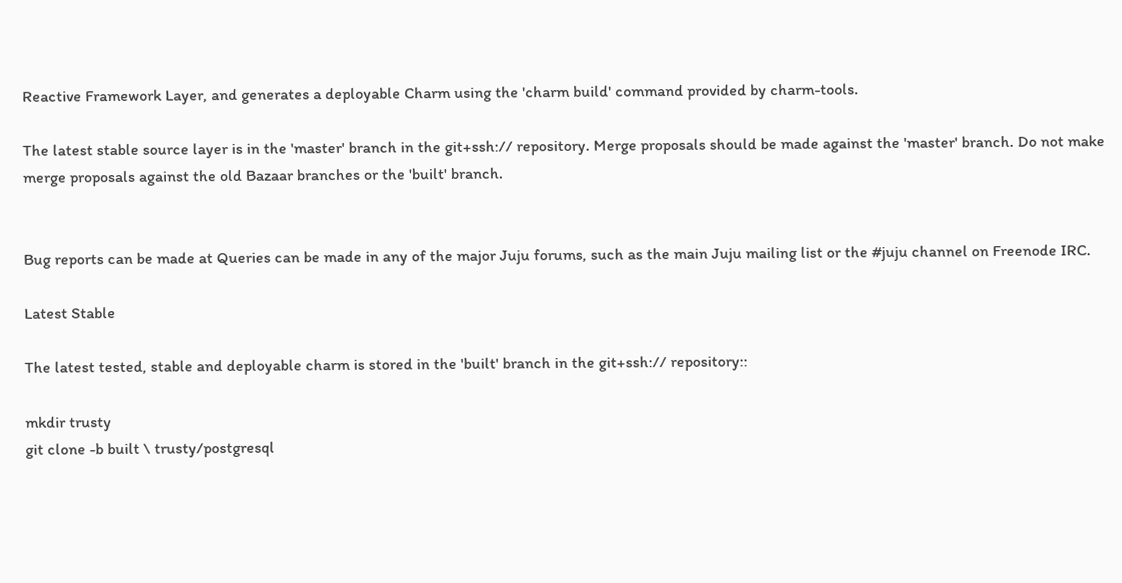Reactive Framework Layer, and generates a deployable Charm using the 'charm build' command provided by charm-tools.

The latest stable source layer is in the 'master' branch in the git+ssh:// repository. Merge proposals should be made against the 'master' branch. Do not make merge proposals against the old Bazaar branches or the 'built' branch.


Bug reports can be made at Queries can be made in any of the major Juju forums, such as the main Juju mailing list or the #juju channel on Freenode IRC.

Latest Stable

The latest tested, stable and deployable charm is stored in the 'built' branch in the git+ssh:// repository::

mkdir trusty
git clone -b built \ trusty/postgresql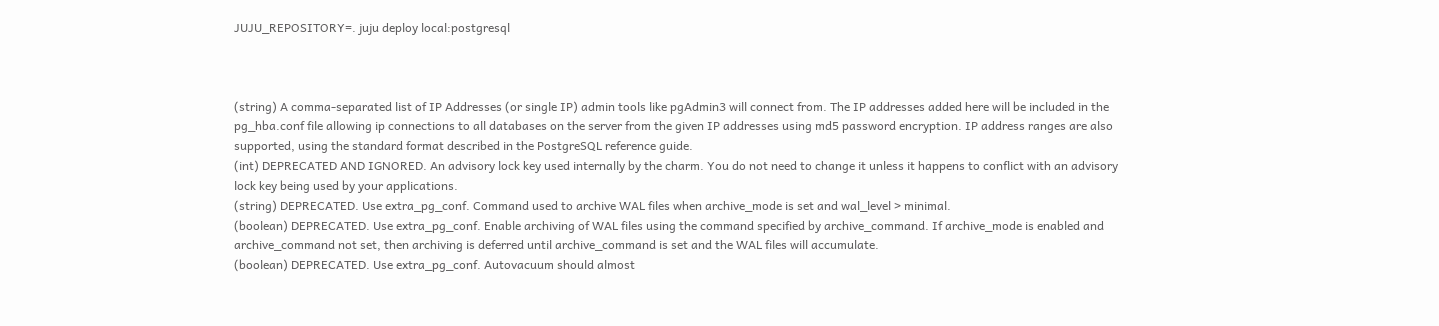JUJU_REPOSITORY=. juju deploy local:postgresql



(string) A comma-separated list of IP Addresses (or single IP) admin tools like pgAdmin3 will connect from. The IP addresses added here will be included in the pg_hba.conf file allowing ip connections to all databases on the server from the given IP addresses using md5 password encryption. IP address ranges are also supported, using the standard format described in the PostgreSQL reference guide.
(int) DEPRECATED AND IGNORED. An advisory lock key used internally by the charm. You do not need to change it unless it happens to conflict with an advisory lock key being used by your applications.
(string) DEPRECATED. Use extra_pg_conf. Command used to archive WAL files when archive_mode is set and wal_level > minimal.
(boolean) DEPRECATED. Use extra_pg_conf. Enable archiving of WAL files using the command specified by archive_command. If archive_mode is enabled and archive_command not set, then archiving is deferred until archive_command is set and the WAL files will accumulate.
(boolean) DEPRECATED. Use extra_pg_conf. Autovacuum should almost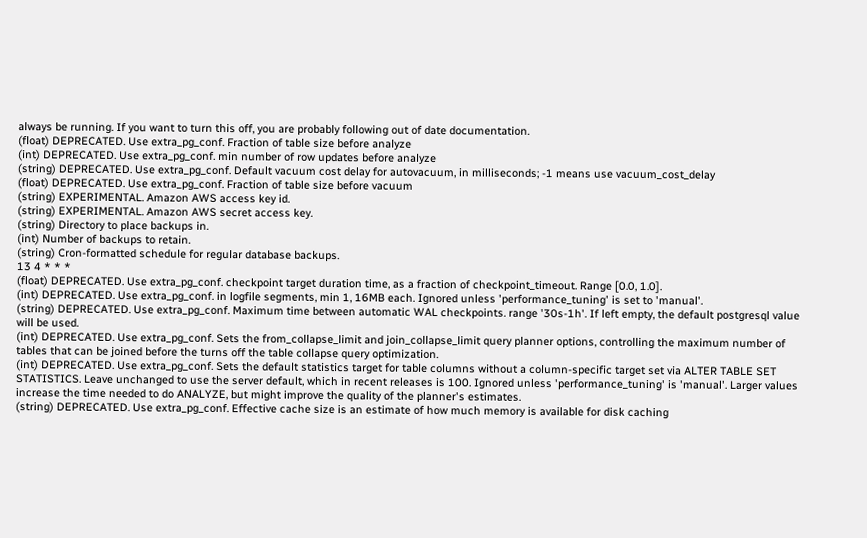always be running. If you want to turn this off, you are probably following out of date documentation.
(float) DEPRECATED. Use extra_pg_conf. Fraction of table size before analyze
(int) DEPRECATED. Use extra_pg_conf. min number of row updates before analyze
(string) DEPRECATED. Use extra_pg_conf. Default vacuum cost delay for autovacuum, in milliseconds; -1 means use vacuum_cost_delay
(float) DEPRECATED. Use extra_pg_conf. Fraction of table size before vacuum
(string) EXPERIMENTAL. Amazon AWS access key id.
(string) EXPERIMENTAL. Amazon AWS secret access key.
(string) Directory to place backups in.
(int) Number of backups to retain.
(string) Cron-formatted schedule for regular database backups.
13 4 * * *
(float) DEPRECATED. Use extra_pg_conf. checkpoint target duration time, as a fraction of checkpoint_timeout. Range [0.0, 1.0].
(int) DEPRECATED. Use extra_pg_conf. in logfile segments, min 1, 16MB each. Ignored unless 'performance_tuning' is set to 'manual'.
(string) DEPRECATED. Use extra_pg_conf. Maximum time between automatic WAL checkpoints. range '30s-1h'. If left empty, the default postgresql value will be used.
(int) DEPRECATED. Use extra_pg_conf. Sets the from_collapse_limit and join_collapse_limit query planner options, controlling the maximum number of tables that can be joined before the turns off the table collapse query optimization.
(int) DEPRECATED. Use extra_pg_conf. Sets the default statistics target for table columns without a column-specific target set via ALTER TABLE SET STATISTICS. Leave unchanged to use the server default, which in recent releases is 100. Ignored unless 'performance_tuning' is 'manual'. Larger values increase the time needed to do ANALYZE, but might improve the quality of the planner's estimates.
(string) DEPRECATED. Use extra_pg_conf. Effective cache size is an estimate of how much memory is available for disk caching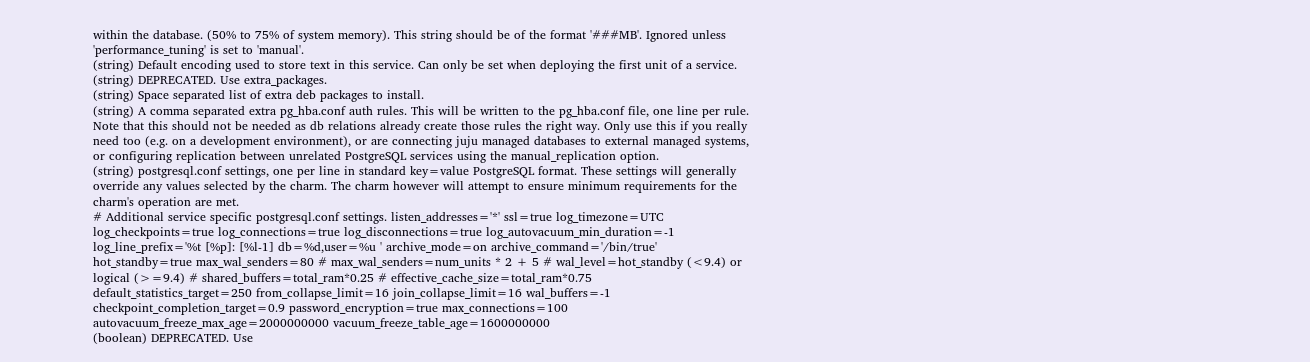within the database. (50% to 75% of system memory). This string should be of the format '###MB'. Ignored unless 'performance_tuning' is set to 'manual'.
(string) Default encoding used to store text in this service. Can only be set when deploying the first unit of a service.
(string) DEPRECATED. Use extra_packages.
(string) Space separated list of extra deb packages to install.
(string) A comma separated extra pg_hba.conf auth rules. This will be written to the pg_hba.conf file, one line per rule. Note that this should not be needed as db relations already create those rules the right way. Only use this if you really need too (e.g. on a development environment), or are connecting juju managed databases to external managed systems, or configuring replication between unrelated PostgreSQL services using the manual_replication option.
(string) postgresql.conf settings, one per line in standard key=value PostgreSQL format. These settings will generally override any values selected by the charm. The charm however will attempt to ensure minimum requirements for the charm's operation are met.
# Additional service specific postgresql.conf settings. listen_addresses='*' ssl=true log_timezone=UTC log_checkpoints=true log_connections=true log_disconnections=true log_autovacuum_min_duration=-1 log_line_prefix='%t [%p]: [%l-1] db=%d,user=%u ' archive_mode=on archive_command='/bin/true' hot_standby=true max_wal_senders=80 # max_wal_senders=num_units * 2 + 5 # wal_level=hot_standby (<9.4) or logical (>=9.4) # shared_buffers=total_ram*0.25 # effective_cache_size=total_ram*0.75 default_statistics_target=250 from_collapse_limit=16 join_collapse_limit=16 wal_buffers=-1 checkpoint_completion_target=0.9 password_encryption=true max_connections=100 autovacuum_freeze_max_age=2000000000 vacuum_freeze_table_age=1600000000
(boolean) DEPRECATED. Use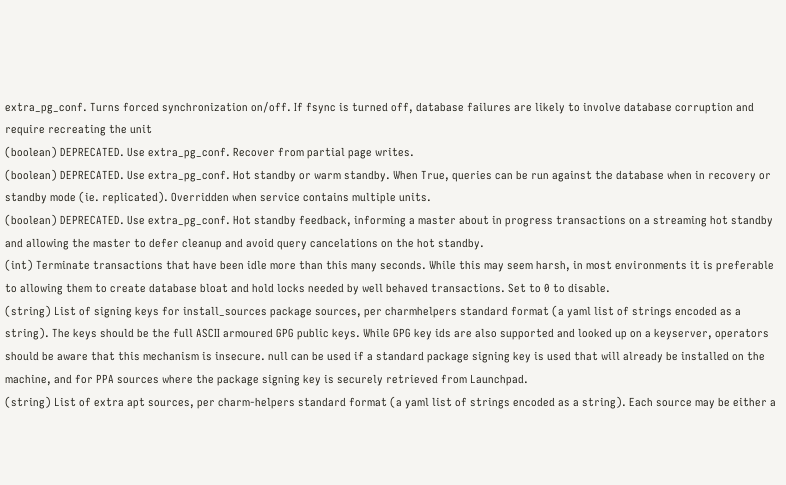extra_pg_conf. Turns forced synchronization on/off. If fsync is turned off, database failures are likely to involve database corruption and require recreating the unit
(boolean) DEPRECATED. Use extra_pg_conf. Recover from partial page writes.
(boolean) DEPRECATED. Use extra_pg_conf. Hot standby or warm standby. When True, queries can be run against the database when in recovery or standby mode (ie. replicated). Overridden when service contains multiple units.
(boolean) DEPRECATED. Use extra_pg_conf. Hot standby feedback, informing a master about in progress transactions on a streaming hot standby and allowing the master to defer cleanup and avoid query cancelations on the hot standby.
(int) Terminate transactions that have been idle more than this many seconds. While this may seem harsh, in most environments it is preferable to allowing them to create database bloat and hold locks needed by well behaved transactions. Set to 0 to disable.
(string) List of signing keys for install_sources package sources, per charmhelpers standard format (a yaml list of strings encoded as a string). The keys should be the full ASCII armoured GPG public keys. While GPG key ids are also supported and looked up on a keyserver, operators should be aware that this mechanism is insecure. null can be used if a standard package signing key is used that will already be installed on the machine, and for PPA sources where the package signing key is securely retrieved from Launchpad.
(string) List of extra apt sources, per charm-helpers standard format (a yaml list of strings encoded as a string). Each source may be either a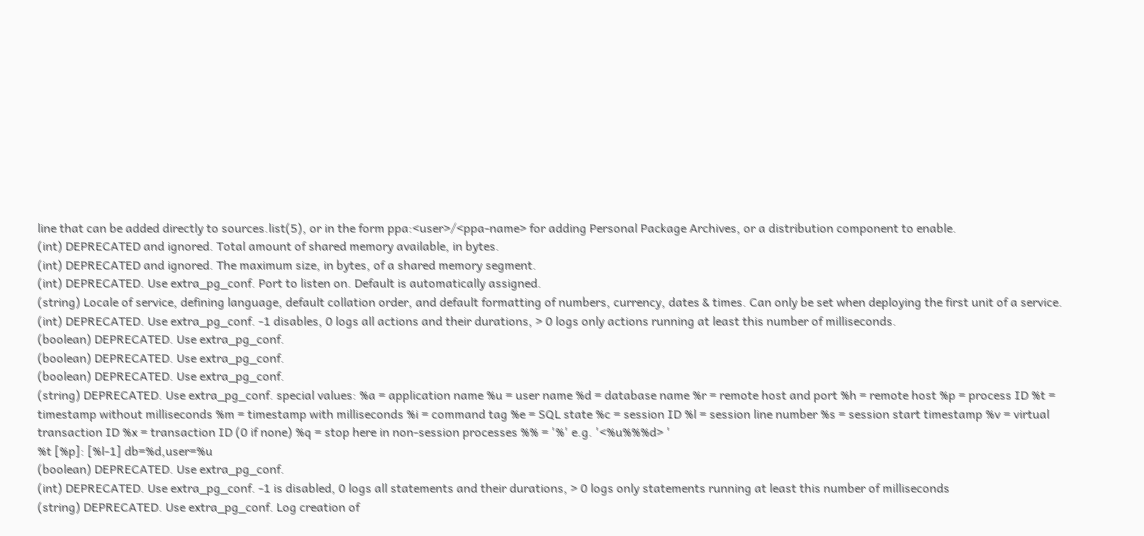line that can be added directly to sources.list(5), or in the form ppa:<user>/<ppa-name> for adding Personal Package Archives, or a distribution component to enable.
(int) DEPRECATED and ignored. Total amount of shared memory available, in bytes.
(int) DEPRECATED and ignored. The maximum size, in bytes, of a shared memory segment.
(int) DEPRECATED. Use extra_pg_conf. Port to listen on. Default is automatically assigned.
(string) Locale of service, defining language, default collation order, and default formatting of numbers, currency, dates & times. Can only be set when deploying the first unit of a service.
(int) DEPRECATED. Use extra_pg_conf. -1 disables, 0 logs all actions and their durations, > 0 logs only actions running at least this number of milliseconds.
(boolean) DEPRECATED. Use extra_pg_conf.
(boolean) DEPRECATED. Use extra_pg_conf.
(boolean) DEPRECATED. Use extra_pg_conf.
(string) DEPRECATED. Use extra_pg_conf. special values: %a = application name %u = user name %d = database name %r = remote host and port %h = remote host %p = process ID %t = timestamp without milliseconds %m = timestamp with milliseconds %i = command tag %e = SQL state %c = session ID %l = session line number %s = session start timestamp %v = virtual transaction ID %x = transaction ID (0 if none) %q = stop here in non-session processes %% = '%' e.g. '<%u%%%d> '
%t [%p]: [%l-1] db=%d,user=%u
(boolean) DEPRECATED. Use extra_pg_conf.
(int) DEPRECATED. Use extra_pg_conf. -1 is disabled, 0 logs all statements and their durations, > 0 logs only statements running at least this number of milliseconds
(string) DEPRECATED. Use extra_pg_conf. Log creation of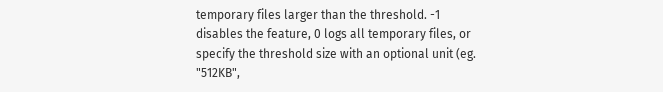temporary files larger than the threshold. -1 disables the feature, 0 logs all temporary files, or specify the threshold size with an optional unit (eg. "512KB",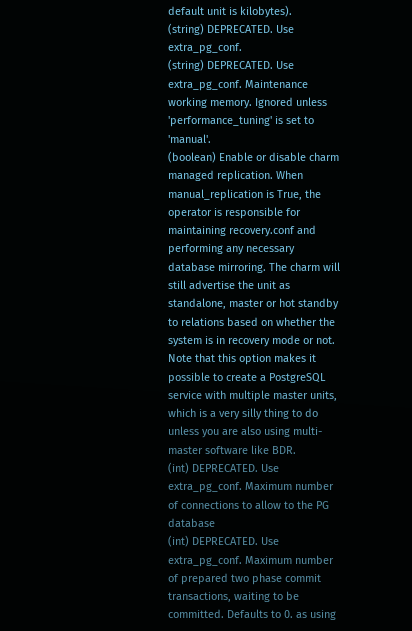default unit is kilobytes).
(string) DEPRECATED. Use extra_pg_conf.
(string) DEPRECATED. Use extra_pg_conf. Maintenance working memory. Ignored unless 'performance_tuning' is set to 'manual'.
(boolean) Enable or disable charm managed replication. When manual_replication is True, the operator is responsible for maintaining recovery.conf and performing any necessary database mirroring. The charm will still advertise the unit as standalone, master or hot standby to relations based on whether the system is in recovery mode or not. Note that this option makes it possible to create a PostgreSQL service with multiple master units, which is a very silly thing to do unless you are also using multi-master software like BDR.
(int) DEPRECATED. Use extra_pg_conf. Maximum number of connections to allow to the PG database
(int) DEPRECATED. Use extra_pg_conf. Maximum number of prepared two phase commit transactions, waiting to be committed. Defaults to 0. as using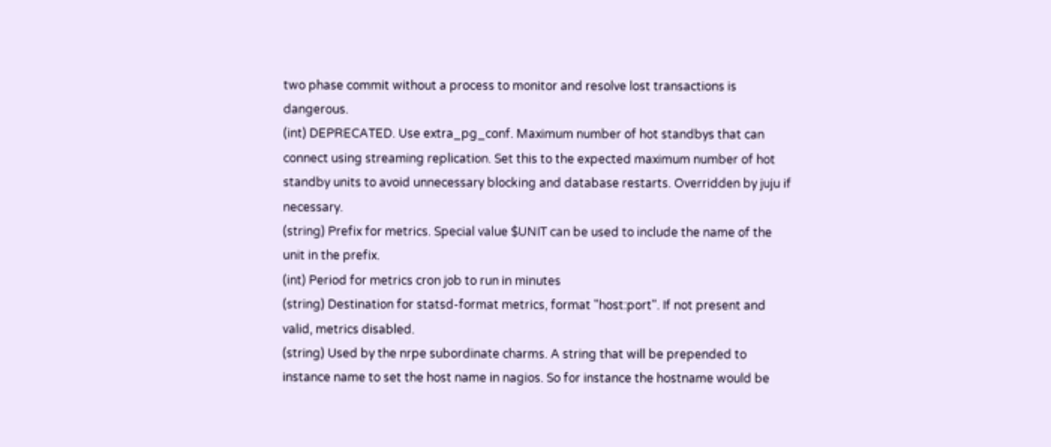two phase commit without a process to monitor and resolve lost transactions is dangerous.
(int) DEPRECATED. Use extra_pg_conf. Maximum number of hot standbys that can connect using streaming replication. Set this to the expected maximum number of hot standby units to avoid unnecessary blocking and database restarts. Overridden by juju if necessary.
(string) Prefix for metrics. Special value $UNIT can be used to include the name of the unit in the prefix.
(int) Period for metrics cron job to run in minutes
(string) Destination for statsd-format metrics, format "host:port". If not present and valid, metrics disabled.
(string) Used by the nrpe subordinate charms. A string that will be prepended to instance name to set the host name in nagios. So for instance the hostname would be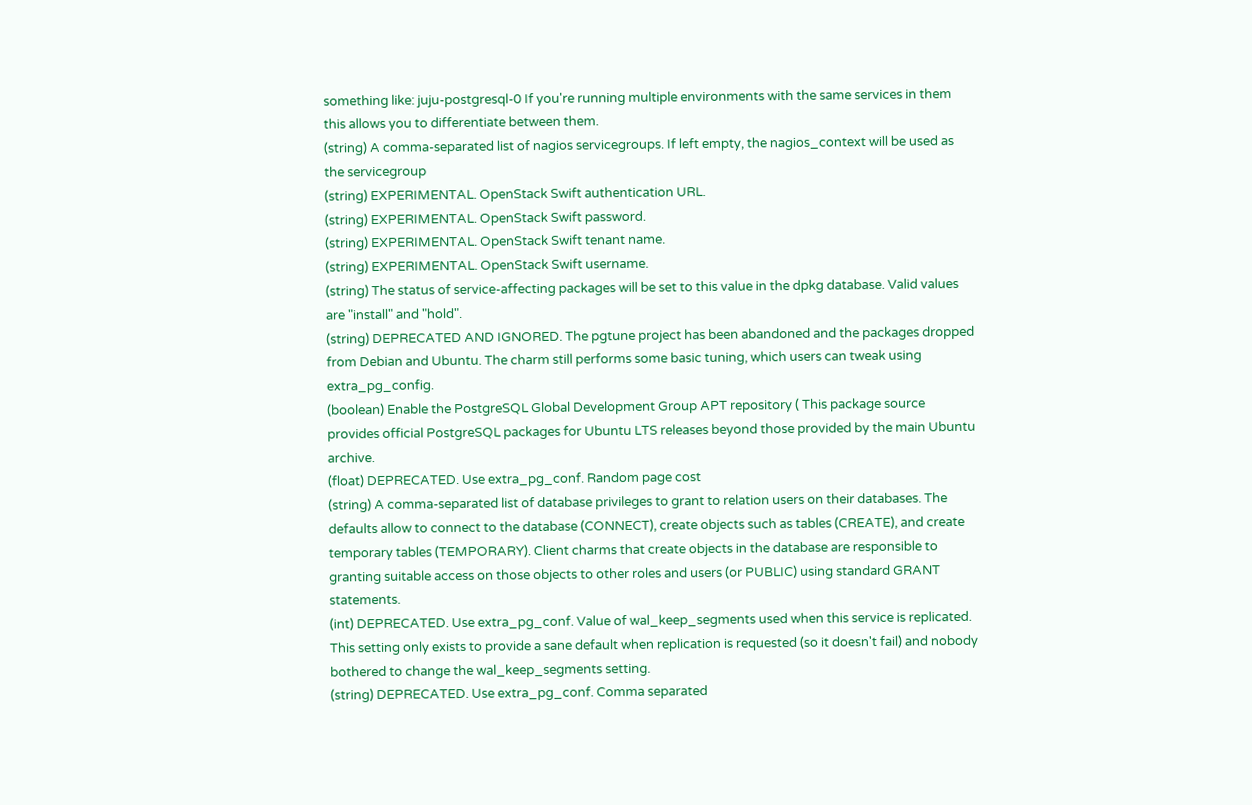something like: juju-postgresql-0 If you're running multiple environments with the same services in them this allows you to differentiate between them.
(string) A comma-separated list of nagios servicegroups. If left empty, the nagios_context will be used as the servicegroup
(string) EXPERIMENTAL. OpenStack Swift authentication URL.
(string) EXPERIMENTAL. OpenStack Swift password.
(string) EXPERIMENTAL. OpenStack Swift tenant name.
(string) EXPERIMENTAL. OpenStack Swift username.
(string) The status of service-affecting packages will be set to this value in the dpkg database. Valid values are "install" and "hold".
(string) DEPRECATED AND IGNORED. The pgtune project has been abandoned and the packages dropped from Debian and Ubuntu. The charm still performs some basic tuning, which users can tweak using extra_pg_config.
(boolean) Enable the PostgreSQL Global Development Group APT repository ( This package source provides official PostgreSQL packages for Ubuntu LTS releases beyond those provided by the main Ubuntu archive.
(float) DEPRECATED. Use extra_pg_conf. Random page cost
(string) A comma-separated list of database privileges to grant to relation users on their databases. The defaults allow to connect to the database (CONNECT), create objects such as tables (CREATE), and create temporary tables (TEMPORARY). Client charms that create objects in the database are responsible to granting suitable access on those objects to other roles and users (or PUBLIC) using standard GRANT statements.
(int) DEPRECATED. Use extra_pg_conf. Value of wal_keep_segments used when this service is replicated. This setting only exists to provide a sane default when replication is requested (so it doesn't fail) and nobody bothered to change the wal_keep_segments setting.
(string) DEPRECATED. Use extra_pg_conf. Comma separated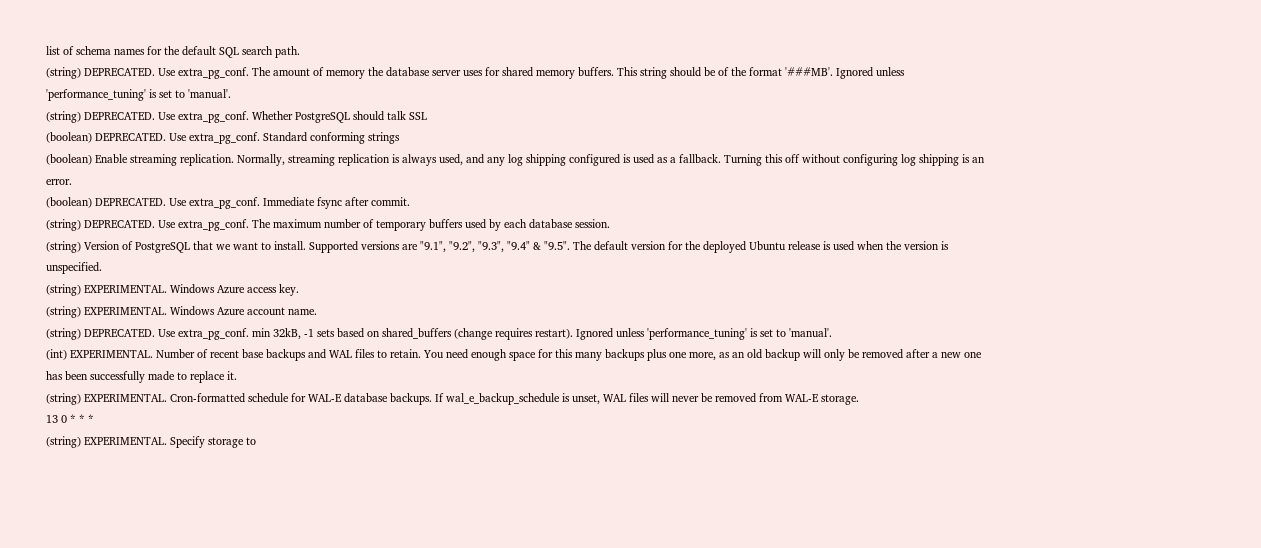list of schema names for the default SQL search path.
(string) DEPRECATED. Use extra_pg_conf. The amount of memory the database server uses for shared memory buffers. This string should be of the format '###MB'. Ignored unless 'performance_tuning' is set to 'manual'.
(string) DEPRECATED. Use extra_pg_conf. Whether PostgreSQL should talk SSL
(boolean) DEPRECATED. Use extra_pg_conf. Standard conforming strings
(boolean) Enable streaming replication. Normally, streaming replication is always used, and any log shipping configured is used as a fallback. Turning this off without configuring log shipping is an error.
(boolean) DEPRECATED. Use extra_pg_conf. Immediate fsync after commit.
(string) DEPRECATED. Use extra_pg_conf. The maximum number of temporary buffers used by each database session.
(string) Version of PostgreSQL that we want to install. Supported versions are "9.1", "9.2", "9.3", "9.4" & "9.5". The default version for the deployed Ubuntu release is used when the version is unspecified.
(string) EXPERIMENTAL. Windows Azure access key.
(string) EXPERIMENTAL. Windows Azure account name.
(string) DEPRECATED. Use extra_pg_conf. min 32kB, -1 sets based on shared_buffers (change requires restart). Ignored unless 'performance_tuning' is set to 'manual'.
(int) EXPERIMENTAL. Number of recent base backups and WAL files to retain. You need enough space for this many backups plus one more, as an old backup will only be removed after a new one has been successfully made to replace it.
(string) EXPERIMENTAL. Cron-formatted schedule for WAL-E database backups. If wal_e_backup_schedule is unset, WAL files will never be removed from WAL-E storage.
13 0 * * *
(string) EXPERIMENTAL. Specify storage to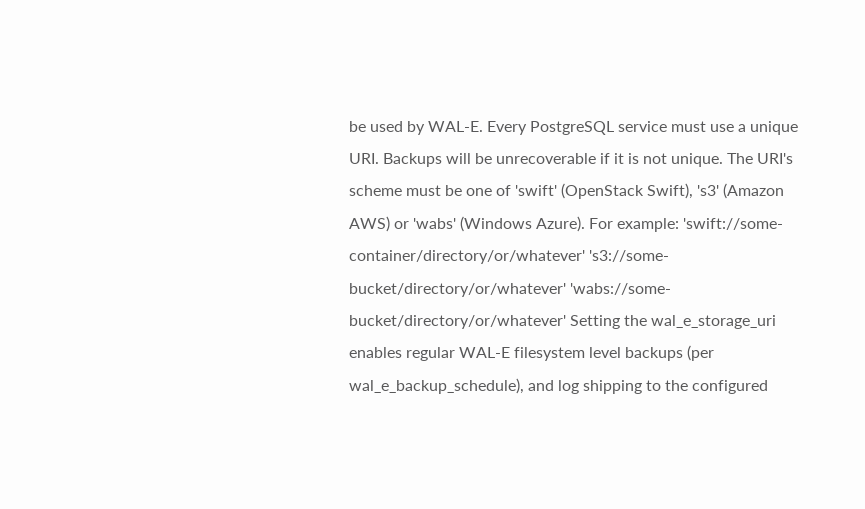be used by WAL-E. Every PostgreSQL service must use a unique URI. Backups will be unrecoverable if it is not unique. The URI's scheme must be one of 'swift' (OpenStack Swift), 's3' (Amazon AWS) or 'wabs' (Windows Azure). For example: 'swift://some-container/directory/or/whatever' 's3://some-bucket/directory/or/whatever' 'wabs://some-bucket/directory/or/whatever' Setting the wal_e_storage_uri enables regular WAL-E filesystem level backups (per wal_e_backup_schedule), and log shipping to the configured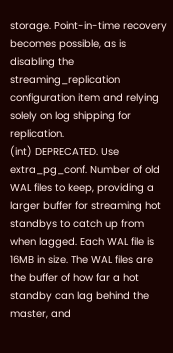storage. Point-in-time recovery becomes possible, as is disabling the streaming_replication configuration item and relying solely on log shipping for replication.
(int) DEPRECATED. Use extra_pg_conf. Number of old WAL files to keep, providing a larger buffer for streaming hot standbys to catch up from when lagged. Each WAL file is 16MB in size. The WAL files are the buffer of how far a hot standby can lag behind the master, and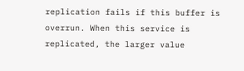replication fails if this buffer is overrun. When this service is replicated, the larger value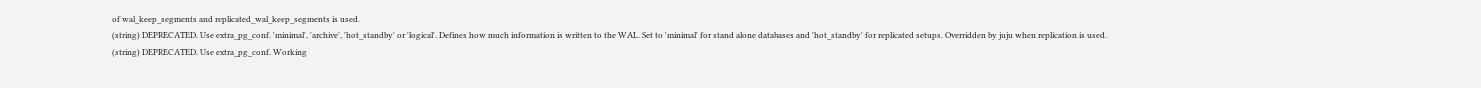of wal_keep_segments and replicated_wal_keep_segments is used.
(string) DEPRECATED. Use extra_pg_conf. 'minimal', 'archive', 'hot_standby' or 'logical'. Defines how much information is written to the WAL. Set to 'minimal' for stand alone databases and 'hot_standby' for replicated setups. Overridden by juju when replication is used.
(string) DEPRECATED. Use extra_pg_conf. Working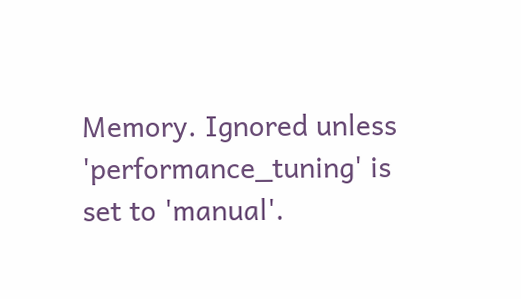Memory. Ignored unless 'performance_tuning' is set to 'manual'.